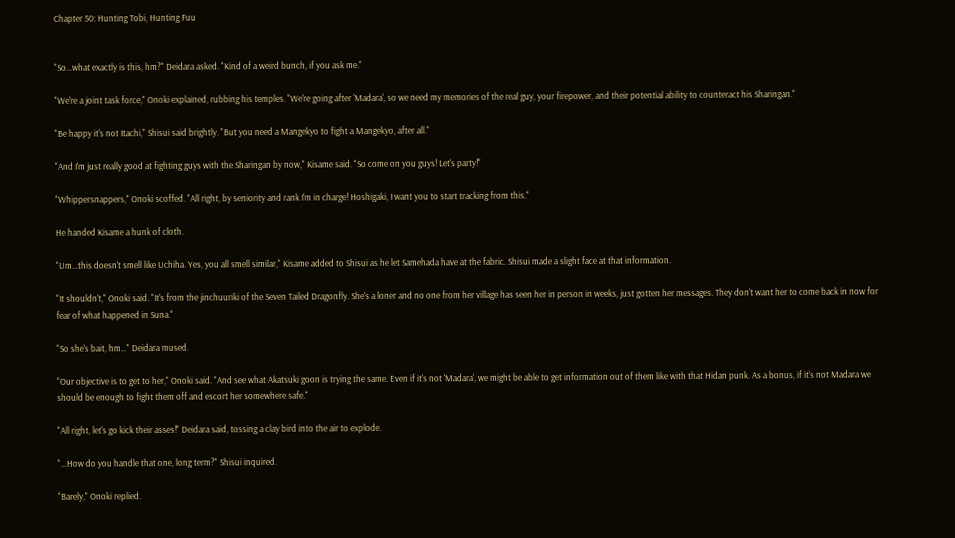Chapter 50: Hunting Tobi, Hunting Fuu


"So…what exactly is this, hm?" Deidara asked. "Kind of a weird bunch, if you ask me."

"We're a joint task force," Onoki explained, rubbing his temples. "We're going after 'Madara', so we need my memories of the real guy, your firepower, and their potential ability to counteract his Sharingan."

"Be happy it's not Itachi," Shisui said brightly. "But you need a Mangekyo to fight a Mangekyo, after all."

"And I'm just really good at fighting guys with the Sharingan by now," Kisame said. "So come on you guys! Let's party!"

"Whippersnappers," Onoki scoffed. "All right, by seniority and rank I'm in charge! Hoshigaki, I want you to start tracking from this."

He handed Kisame a hunk of cloth.

"Um…this doesn't smell like Uchiha. Yes, you all smell similar," Kisame added to Shisui as he let Samehada have at the fabric. Shisui made a slight face at that information.

"It shouldn't," Onoki said. "It's from the jinchuuriki of the Seven Tailed Dragonfly. She's a loner and no one from her village has seen her in person in weeks, just gotten her messages. They don't want her to come back in now for fear of what happened in Suna."

"So she's bait, hm…" Deidara mused.

"Our objective is to get to her," Onoki said. "And see what Akatsuki goon is trying the same. Even if it's not 'Madara', we might be able to get information out of them like with that Hidan punk. As a bonus, if it's not Madara we should be enough to fight them off and escort her somewhere safe."

"All right, let's go kick their asses!" Deidara said, tossing a clay bird into the air to explode.

"…How do you handle that one, long term?" Shisui inquired.

"Barely," Onoki replied.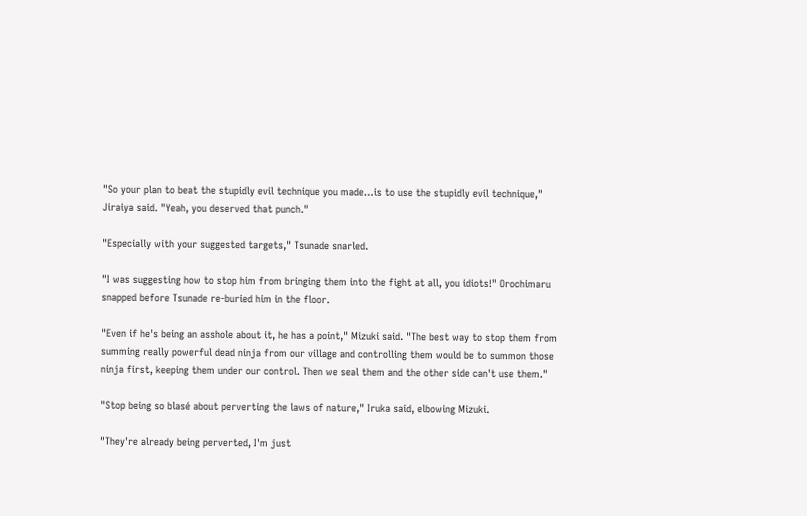"So your plan to beat the stupidly evil technique you made…is to use the stupidly evil technique," Jiraiya said. "Yeah, you deserved that punch."

"Especially with your suggested targets," Tsunade snarled.

"I was suggesting how to stop him from bringing them into the fight at all, you idiots!" Orochimaru snapped before Tsunade re-buried him in the floor.

"Even if he's being an asshole about it, he has a point," Mizuki said. "The best way to stop them from summing really powerful dead ninja from our village and controlling them would be to summon those ninja first, keeping them under our control. Then we seal them and the other side can't use them."

"Stop being so blasé about perverting the laws of nature," Iruka said, elbowing Mizuki.

"They're already being perverted, I'm just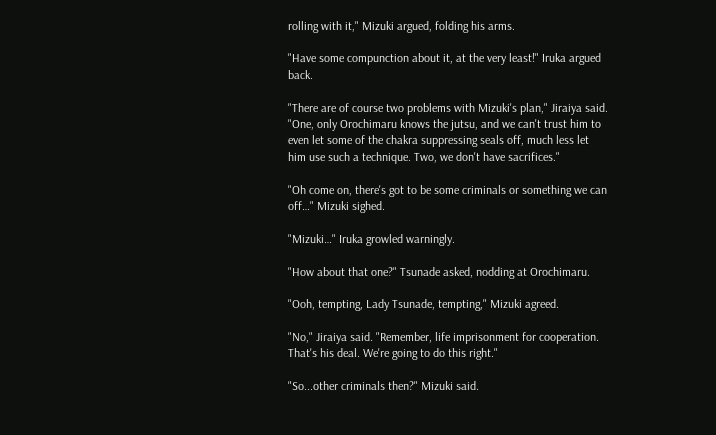rolling with it," Mizuki argued, folding his arms.

"Have some compunction about it, at the very least!" Iruka argued back.

"There are of course two problems with Mizuki's plan," Jiraiya said. "One, only Orochimaru knows the jutsu, and we can't trust him to even let some of the chakra suppressing seals off, much less let him use such a technique. Two, we don't have sacrifices."

"Oh come on, there's got to be some criminals or something we can off…" Mizuki sighed.

"Mizuki…" Iruka growled warningly.

"How about that one?" Tsunade asked, nodding at Orochimaru.

"Ooh, tempting, Lady Tsunade, tempting," Mizuki agreed.

"No," Jiraiya said. "Remember, life imprisonment for cooperation. That's his deal. We're going to do this right."

"So...other criminals then?" Mizuki said.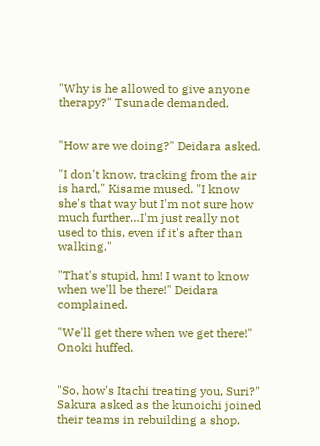"Why is he allowed to give anyone therapy?" Tsunade demanded.


"How are we doing?" Deidara asked.

"I don't know, tracking from the air is hard," Kisame mused. "I know she's that way but I'm not sure how much further…I'm just really not used to this, even if it's after than walking."

"That's stupid, hm! I want to know when we'll be there!" Deidara complained.

"We'll get there when we get there!" Onoki huffed.


"So, how's Itachi treating you, Suri?" Sakura asked as the kunoichi joined their teams in rebuilding a shop.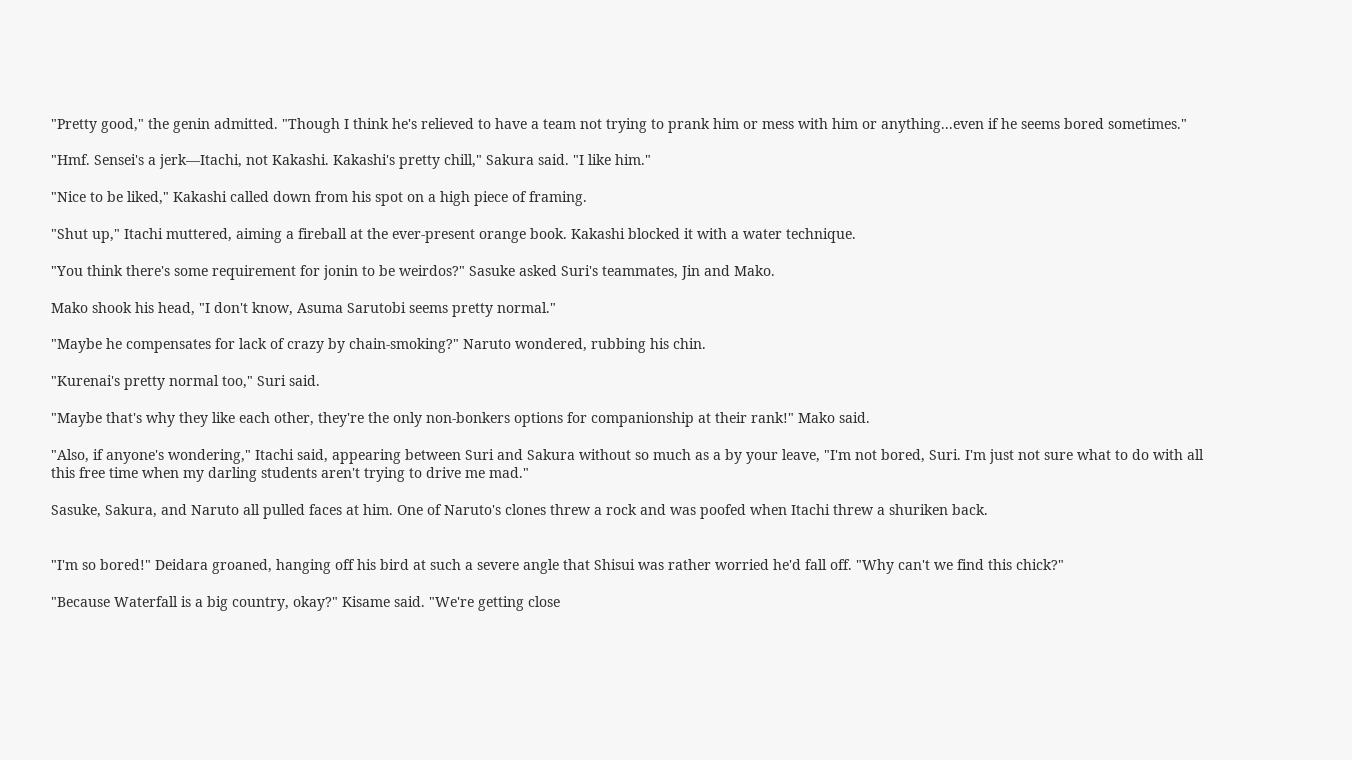"Pretty good," the genin admitted. "Though I think he's relieved to have a team not trying to prank him or mess with him or anything...even if he seems bored sometimes."

"Hmf. Sensei's a jerk—Itachi, not Kakashi. Kakashi's pretty chill," Sakura said. "I like him."

"Nice to be liked," Kakashi called down from his spot on a high piece of framing.

"Shut up," Itachi muttered, aiming a fireball at the ever-present orange book. Kakashi blocked it with a water technique.

"You think there's some requirement for jonin to be weirdos?" Sasuke asked Suri's teammates, Jin and Mako.

Mako shook his head, "I don't know, Asuma Sarutobi seems pretty normal."

"Maybe he compensates for lack of crazy by chain-smoking?" Naruto wondered, rubbing his chin.

"Kurenai's pretty normal too," Suri said.

"Maybe that's why they like each other, they're the only non-bonkers options for companionship at their rank!" Mako said.

"Also, if anyone's wondering," Itachi said, appearing between Suri and Sakura without so much as a by your leave, "I'm not bored, Suri. I'm just not sure what to do with all this free time when my darling students aren't trying to drive me mad."

Sasuke, Sakura, and Naruto all pulled faces at him. One of Naruto's clones threw a rock and was poofed when Itachi threw a shuriken back.


"I'm so bored!" Deidara groaned, hanging off his bird at such a severe angle that Shisui was rather worried he'd fall off. "Why can't we find this chick?"

"Because Waterfall is a big country, okay?" Kisame said. "We're getting close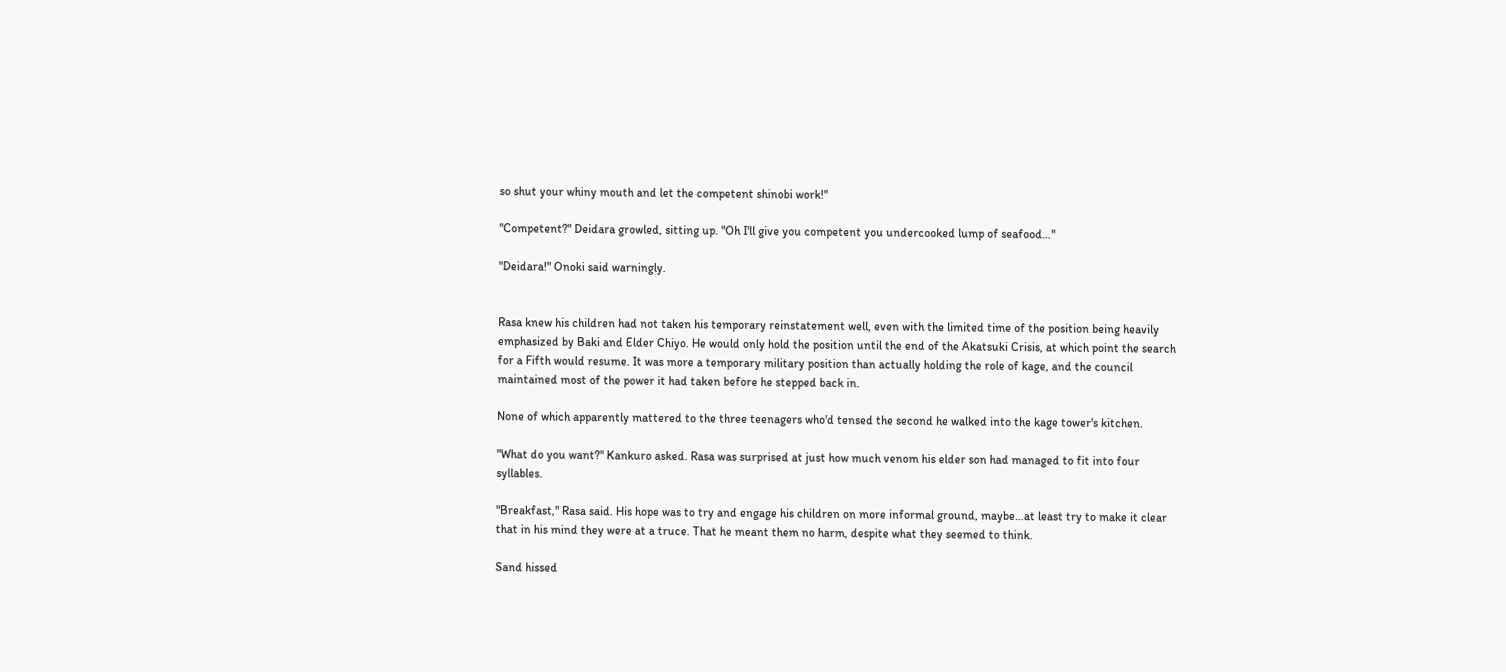so shut your whiny mouth and let the competent shinobi work!"

"Competent?" Deidara growled, sitting up. "Oh I'll give you competent you undercooked lump of seafood…"

"Deidara!" Onoki said warningly.


Rasa knew his children had not taken his temporary reinstatement well, even with the limited time of the position being heavily emphasized by Baki and Elder Chiyo. He would only hold the position until the end of the Akatsuki Crisis, at which point the search for a Fifth would resume. It was more a temporary military position than actually holding the role of kage, and the council maintained most of the power it had taken before he stepped back in.

None of which apparently mattered to the three teenagers who'd tensed the second he walked into the kage tower's kitchen.

"What do you want?" Kankuro asked. Rasa was surprised at just how much venom his elder son had managed to fit into four syllables.

"Breakfast," Rasa said. His hope was to try and engage his children on more informal ground, maybe…at least try to make it clear that in his mind they were at a truce. That he meant them no harm, despite what they seemed to think.

Sand hissed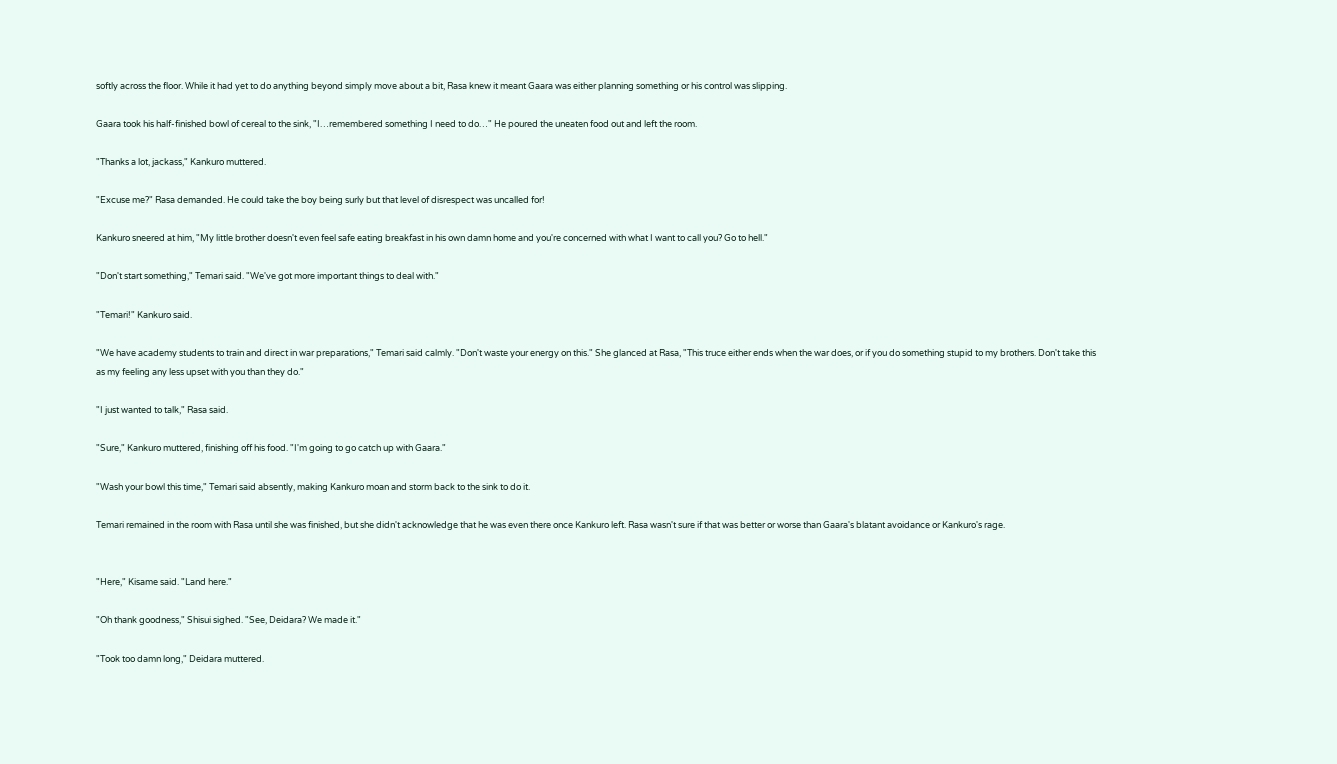softly across the floor. While it had yet to do anything beyond simply move about a bit, Rasa knew it meant Gaara was either planning something or his control was slipping.

Gaara took his half-finished bowl of cereal to the sink, "I…remembered something I need to do…" He poured the uneaten food out and left the room.

"Thanks a lot, jackass," Kankuro muttered.

"Excuse me?" Rasa demanded. He could take the boy being surly but that level of disrespect was uncalled for!

Kankuro sneered at him, "My little brother doesn't even feel safe eating breakfast in his own damn home and you're concerned with what I want to call you? Go to hell."

"Don't start something," Temari said. "We've got more important things to deal with."

"Temari!" Kankuro said.

"We have academy students to train and direct in war preparations," Temari said calmly. "Don't waste your energy on this." She glanced at Rasa, "This truce either ends when the war does, or if you do something stupid to my brothers. Don't take this as my feeling any less upset with you than they do."

"I just wanted to talk," Rasa said.

"Sure," Kankuro muttered, finishing off his food. "I'm going to go catch up with Gaara."

"Wash your bowl this time," Temari said absently, making Kankuro moan and storm back to the sink to do it.

Temari remained in the room with Rasa until she was finished, but she didn't acknowledge that he was even there once Kankuro left. Rasa wasn't sure if that was better or worse than Gaara's blatant avoidance or Kankuro's rage.


"Here," Kisame said. "Land here."

"Oh thank goodness," Shisui sighed. "See, Deidara? We made it."

"Took too damn long," Deidara muttered.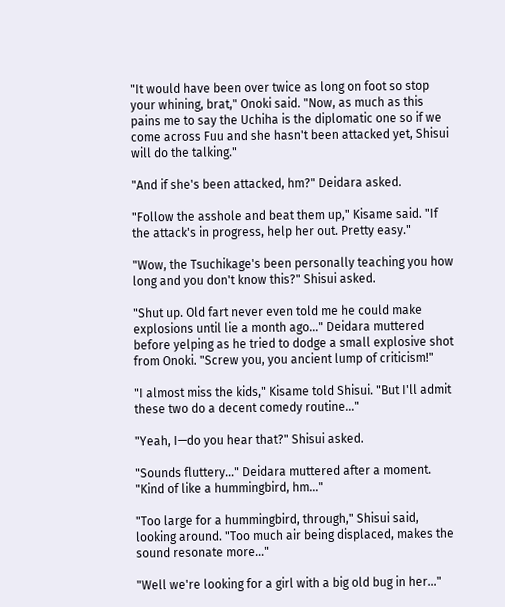"It would have been over twice as long on foot so stop your whining, brat," Onoki said. "Now, as much as this pains me to say the Uchiha is the diplomatic one so if we come across Fuu and she hasn't been attacked yet, Shisui will do the talking."

"And if she's been attacked, hm?" Deidara asked.

"Follow the asshole and beat them up," Kisame said. "If the attack's in progress, help her out. Pretty easy."

"Wow, the Tsuchikage's been personally teaching you how long and you don't know this?" Shisui asked.

"Shut up. Old fart never even told me he could make explosions until lie a month ago…" Deidara muttered before yelping as he tried to dodge a small explosive shot from Onoki. "Screw you, you ancient lump of criticism!"

"I almost miss the kids," Kisame told Shisui. "But I'll admit these two do a decent comedy routine…"

"Yeah, I—do you hear that?" Shisui asked.

"Sounds fluttery…" Deidara muttered after a moment. "Kind of like a hummingbird, hm…"

"Too large for a hummingbird, through," Shisui said, looking around. "Too much air being displaced, makes the sound resonate more…"

"Well we're looking for a girl with a big old bug in her…"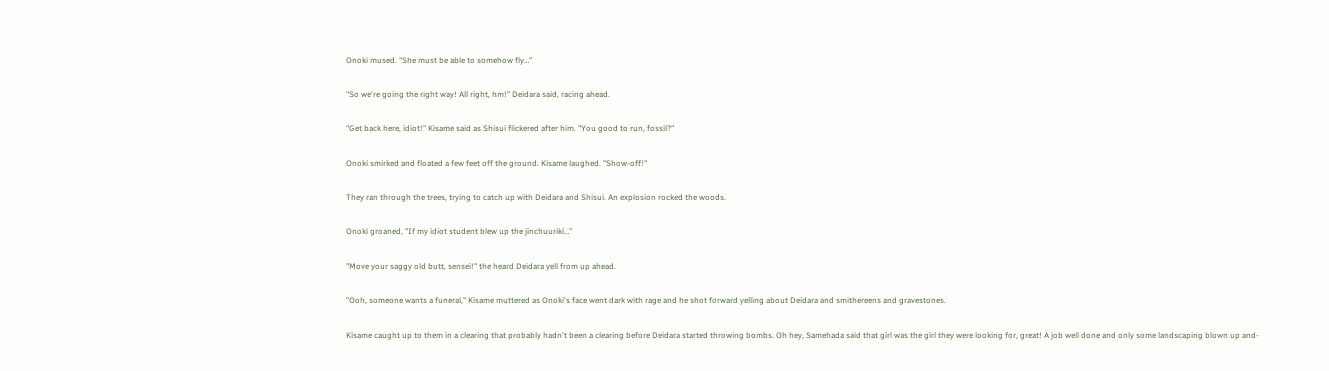Onoki mused. "She must be able to somehow fly…"

"So we're going the right way! All right, hm!" Deidara said, racing ahead.

"Get back here, idiot!" Kisame said as Shisui flickered after him. "You good to run, fossil?"

Onoki smirked and floated a few feet off the ground. Kisame laughed. "Show-off!"

They ran through the trees, trying to catch up with Deidara and Shisui. An explosion rocked the woods.

Onoki groaned, "If my idiot student blew up the jinchuuriki…"

"Move your saggy old butt, sensei!" the heard Deidara yell from up ahead.

"Ooh, someone wants a funeral," Kisame muttered as Onoki's face went dark with rage and he shot forward yelling about Deidara and smithereens and gravestones.

Kisame caught up to them in a clearing that probably hadn't been a clearing before Deidara started throwing bombs. Oh hey, Samehada said that girl was the girl they were looking for, great! A job well done and only some landscaping blown up and-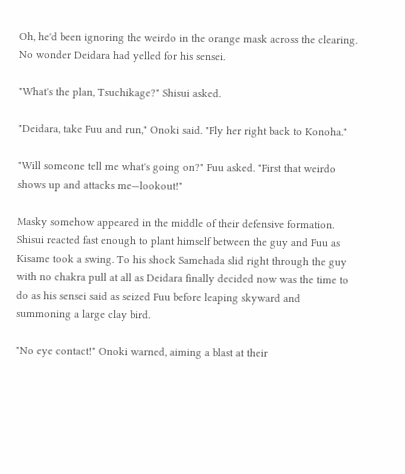Oh, he'd been ignoring the weirdo in the orange mask across the clearing. No wonder Deidara had yelled for his sensei.

"What's the plan, Tsuchikage?" Shisui asked.

"Deidara, take Fuu and run," Onoki said. "Fly her right back to Konoha."

"Will someone tell me what's going on?" Fuu asked. "First that weirdo shows up and attacks me—lookout!"

Masky somehow appeared in the middle of their defensive formation. Shisui reacted fast enough to plant himself between the guy and Fuu as Kisame took a swing. To his shock Samehada slid right through the guy with no chakra pull at all as Deidara finally decided now was the time to do as his sensei said as seized Fuu before leaping skyward and summoning a large clay bird.

"No eye contact!" Onoki warned, aiming a blast at their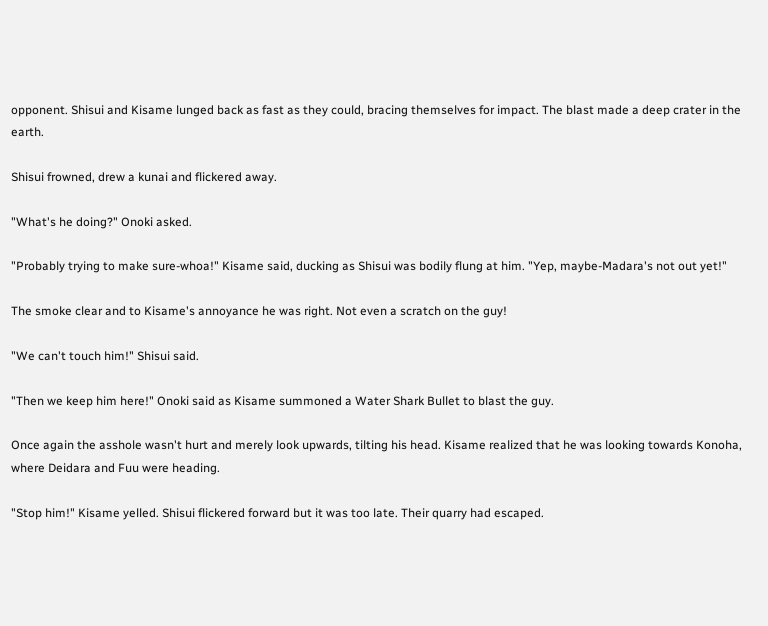opponent. Shisui and Kisame lunged back as fast as they could, bracing themselves for impact. The blast made a deep crater in the earth.

Shisui frowned, drew a kunai and flickered away.

"What's he doing?" Onoki asked.

"Probably trying to make sure-whoa!" Kisame said, ducking as Shisui was bodily flung at him. "Yep, maybe-Madara's not out yet!"

The smoke clear and to Kisame's annoyance he was right. Not even a scratch on the guy!

"We can't touch him!" Shisui said.

"Then we keep him here!" Onoki said as Kisame summoned a Water Shark Bullet to blast the guy.

Once again the asshole wasn't hurt and merely look upwards, tilting his head. Kisame realized that he was looking towards Konoha, where Deidara and Fuu were heading.

"Stop him!" Kisame yelled. Shisui flickered forward but it was too late. Their quarry had escaped.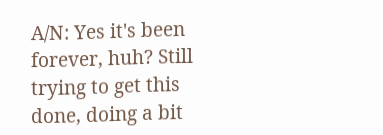A/N: Yes it's been forever, huh? Still trying to get this done, doing a bit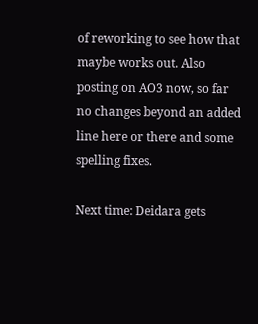of reworking to see how that maybe works out. Also posting on AO3 now, so far no changes beyond an added line here or there and some spelling fixes.

Next time: Deidara gets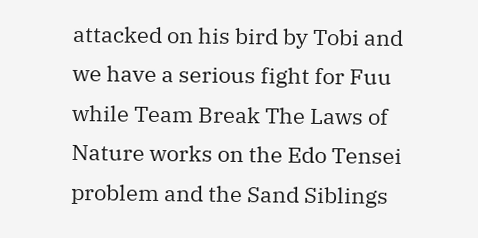attacked on his bird by Tobi and we have a serious fight for Fuu while Team Break The Laws of Nature works on the Edo Tensei problem and the Sand Siblings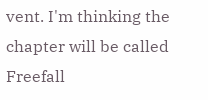vent. I'm thinking the chapter will be called Freefall